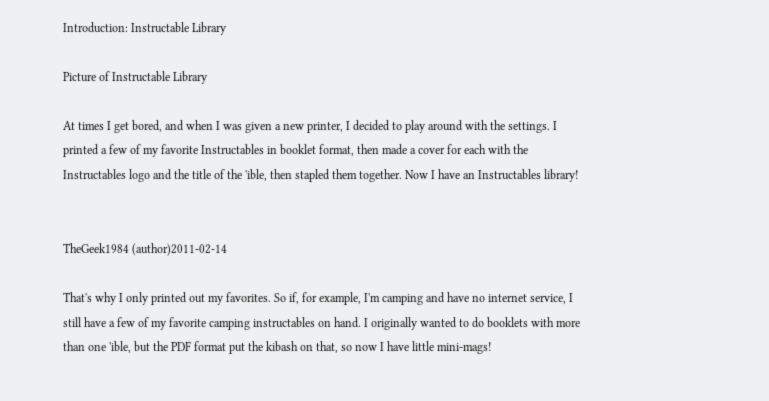Introduction: Instructable Library

Picture of Instructable Library

At times I get bored, and when I was given a new printer, I decided to play around with the settings. I printed a few of my favorite Instructables in booklet format, then made a cover for each with the Instructables logo and the title of the 'ible, then stapled them together. Now I have an Instructables library!


TheGeek1984 (author)2011-02-14

That's why I only printed out my favorites. So if, for example, I'm camping and have no internet service, I still have a few of my favorite camping instructables on hand. I originally wanted to do booklets with more than one 'ible, but the PDF format put the kibash on that, so now I have little mini-mags!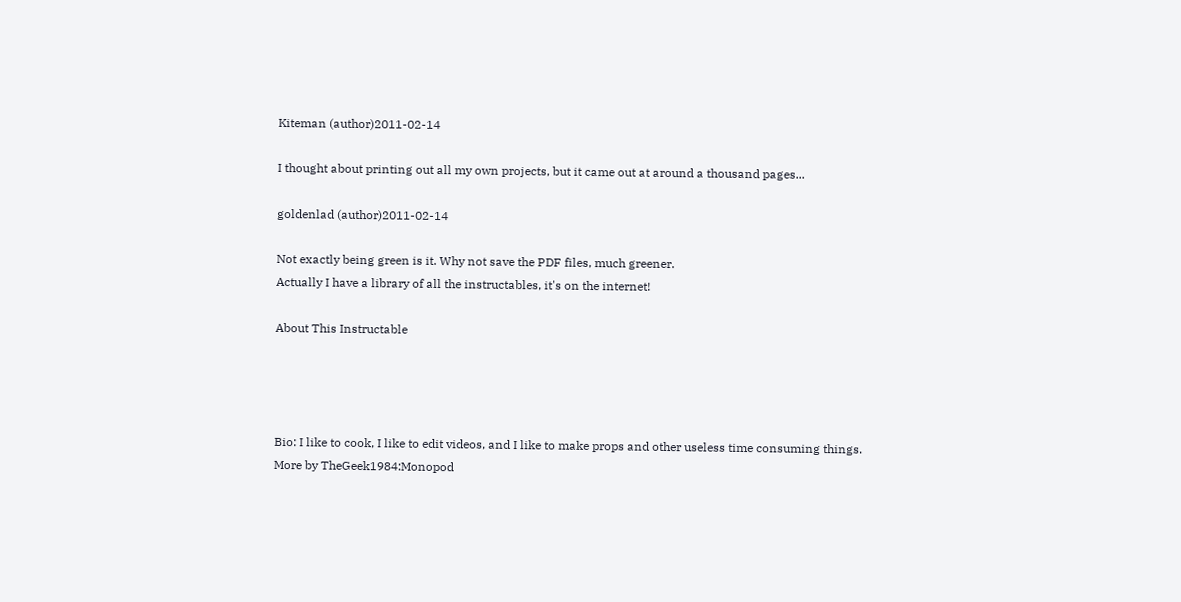Kiteman (author)2011-02-14

I thought about printing out all my own projects, but it came out at around a thousand pages...

goldenlad (author)2011-02-14

Not exactly being green is it. Why not save the PDF files, much greener.
Actually I have a library of all the instructables, it's on the internet!

About This Instructable




Bio: I like to cook, I like to edit videos, and I like to make props and other useless time consuming things.
More by TheGeek1984:Monopod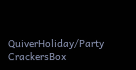QuiverHoliday/Party CrackersBox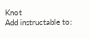Knot
Add instructable to: